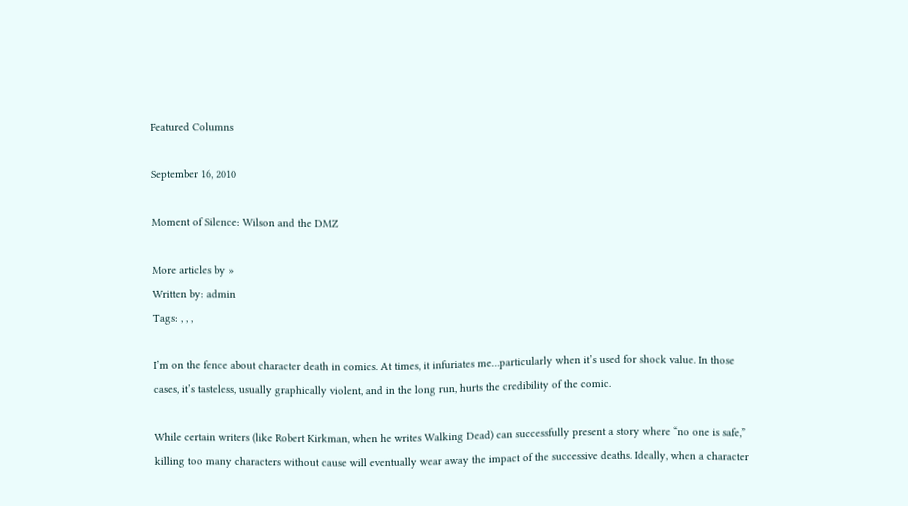Featured Columns

September 16, 2010

Moment of Silence: Wilson and the DMZ

More articles by »
Written by: admin
Tags: , , ,

I’m on the fence about character death in comics. At times, it infuriates me…particularly when it’s used for shock value. In those cases, it’s tasteless, usually graphically violent, and in the long run, hurts the credibility of the comic.

While certain writers (like Robert Kirkman, when he writes Walking Dead) can successfully present a story where “no one is safe,” killing too many characters without cause will eventually wear away the impact of the successive deaths. Ideally, when a character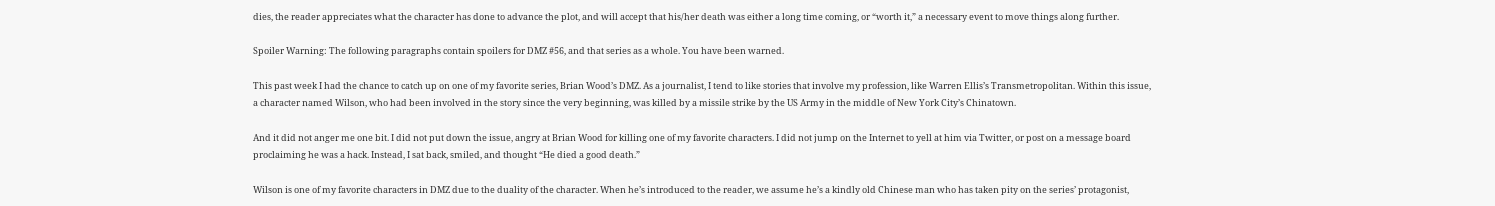dies, the reader appreciates what the character has done to advance the plot, and will accept that his/her death was either a long time coming, or “worth it,” a necessary event to move things along further.

Spoiler Warning: The following paragraphs contain spoilers for DMZ #56, and that series as a whole. You have been warned.

This past week I had the chance to catch up on one of my favorite series, Brian Wood’s DMZ. As a journalist, I tend to like stories that involve my profession, like Warren Ellis’s Transmetropolitan. Within this issue, a character named Wilson, who had been involved in the story since the very beginning, was killed by a missile strike by the US Army in the middle of New York City’s Chinatown.

And it did not anger me one bit. I did not put down the issue, angry at Brian Wood for killing one of my favorite characters. I did not jump on the Internet to yell at him via Twitter, or post on a message board proclaiming he was a hack. Instead, I sat back, smiled, and thought “He died a good death.”

Wilson is one of my favorite characters in DMZ due to the duality of the character. When he’s introduced to the reader, we assume he’s a kindly old Chinese man who has taken pity on the series’ protagonist,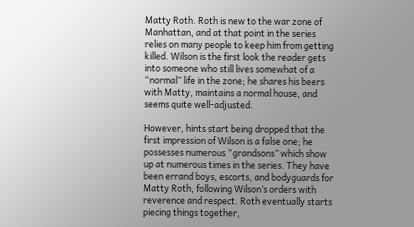Matty Roth. Roth is new to the war zone of Manhattan, and at that point in the series relies on many people to keep him from getting killed. Wilson is the first look the reader gets into someone who still lives somewhat of a “normal” life in the zone; he shares his beers with Matty, maintains a normal house, and seems quite well-adjusted.

However, hints start being dropped that the first impression of Wilson is a false one; he possesses numerous “grandsons” which show up at numerous times in the series. They have been errand boys, escorts, and bodyguards for Matty Roth, following Wilson’s orders with reverence and respect. Roth eventually starts piecing things together,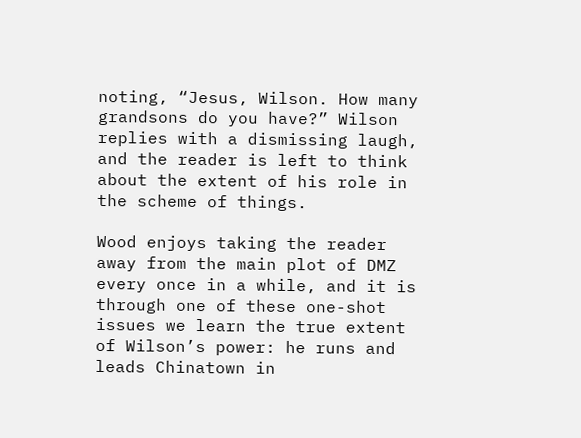noting, “Jesus, Wilson. How many grandsons do you have?” Wilson replies with a dismissing laugh, and the reader is left to think about the extent of his role in the scheme of things.

Wood enjoys taking the reader away from the main plot of DMZ every once in a while, and it is through one of these one-shot issues we learn the true extent of Wilson’s power: he runs and leads Chinatown in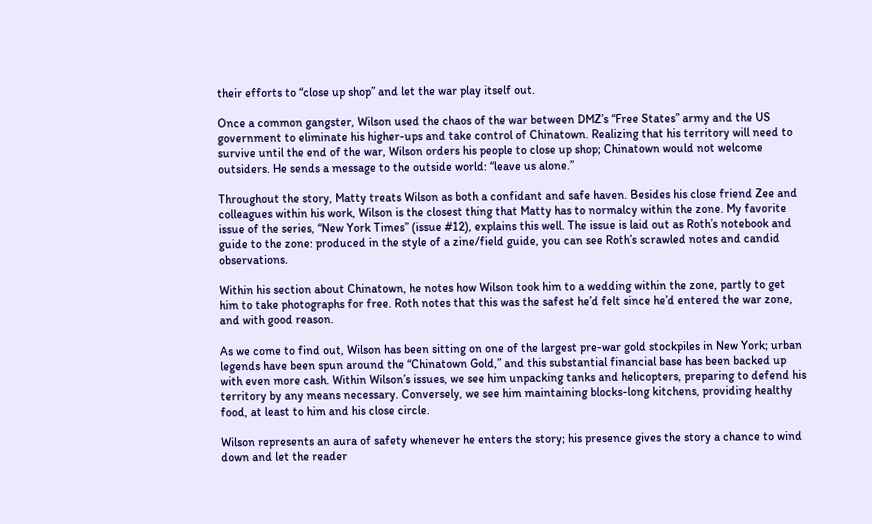their efforts to “close up shop” and let the war play itself out.

Once a common gangster, Wilson used the chaos of the war between DMZ’s “Free States” army and the US government to eliminate his higher-ups and take control of Chinatown. Realizing that his territory will need to survive until the end of the war, Wilson orders his people to close up shop; Chinatown would not welcome outsiders. He sends a message to the outside world: “leave us alone.”

Throughout the story, Matty treats Wilson as both a confidant and safe haven. Besides his close friend Zee and colleagues within his work, Wilson is the closest thing that Matty has to normalcy within the zone. My favorite issue of the series, “New York Times” (issue #12), explains this well. The issue is laid out as Roth’s notebook and guide to the zone: produced in the style of a zine/field guide, you can see Roth’s scrawled notes and candid observations.

Within his section about Chinatown, he notes how Wilson took him to a wedding within the zone, partly to get him to take photographs for free. Roth notes that this was the safest he’d felt since he’d entered the war zone, and with good reason.

As we come to find out, Wilson has been sitting on one of the largest pre-war gold stockpiles in New York; urban legends have been spun around the “Chinatown Gold,” and this substantial financial base has been backed up with even more cash. Within Wilson’s issues, we see him unpacking tanks and helicopters, preparing to defend his territory by any means necessary. Conversely, we see him maintaining blocks-long kitchens, providing healthy food, at least to him and his close circle.

Wilson represents an aura of safety whenever he enters the story; his presence gives the story a chance to wind down and let the reader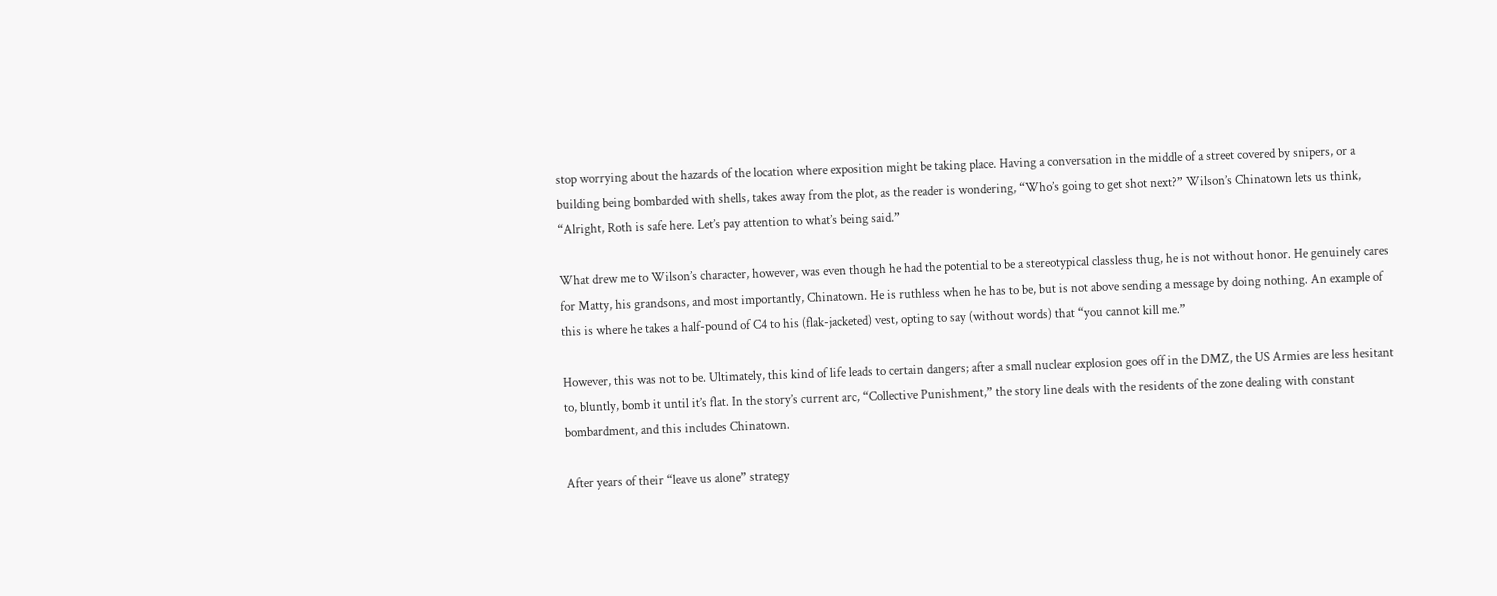stop worrying about the hazards of the location where exposition might be taking place. Having a conversation in the middle of a street covered by snipers, or a building being bombarded with shells, takes away from the plot, as the reader is wondering, “Who’s going to get shot next?” Wilson’s Chinatown lets us think, “Alright, Roth is safe here. Let’s pay attention to what’s being said.”

What drew me to Wilson’s character, however, was even though he had the potential to be a stereotypical classless thug, he is not without honor. He genuinely cares for Matty, his grandsons, and most importantly, Chinatown. He is ruthless when he has to be, but is not above sending a message by doing nothing. An example of this is where he takes a half-pound of C4 to his (flak-jacketed) vest, opting to say (without words) that “you cannot kill me.”

However, this was not to be. Ultimately, this kind of life leads to certain dangers; after a small nuclear explosion goes off in the DMZ, the US Armies are less hesitant to, bluntly, bomb it until it’s flat. In the story’s current arc, “Collective Punishment,” the story line deals with the residents of the zone dealing with constant bombardment, and this includes Chinatown.

After years of their “leave us alone” strategy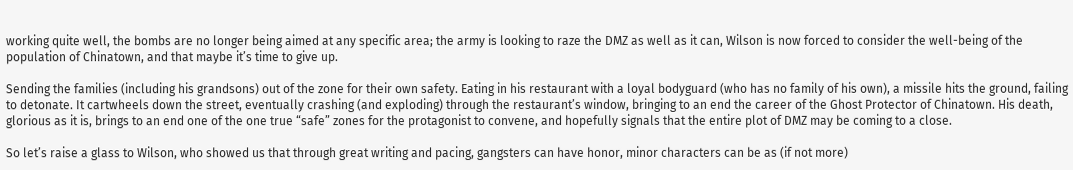working quite well, the bombs are no longer being aimed at any specific area; the army is looking to raze the DMZ as well as it can, Wilson is now forced to consider the well-being of the population of Chinatown, and that maybe it’s time to give up.

Sending the families (including his grandsons) out of the zone for their own safety. Eating in his restaurant with a loyal bodyguard (who has no family of his own), a missile hits the ground, failing to detonate. It cartwheels down the street, eventually crashing (and exploding) through the restaurant’s window, bringing to an end the career of the Ghost Protector of Chinatown. His death, glorious as it is, brings to an end one of the one true “safe” zones for the protagonist to convene, and hopefully signals that the entire plot of DMZ may be coming to a close.

So let’s raise a glass to Wilson, who showed us that through great writing and pacing, gangsters can have honor, minor characters can be as (if not more)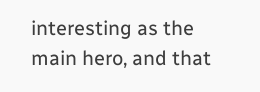interesting as the main hero, and that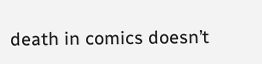death in comics doesn’t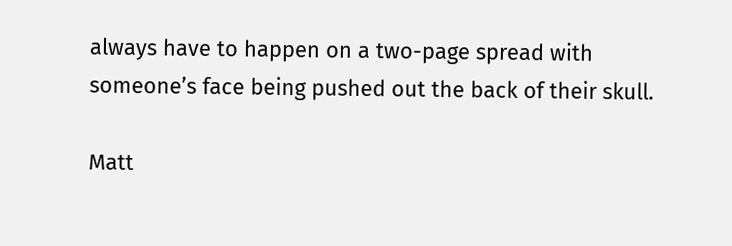always have to happen on a two-page spread with someone’s face being pushed out the back of their skull.

Matt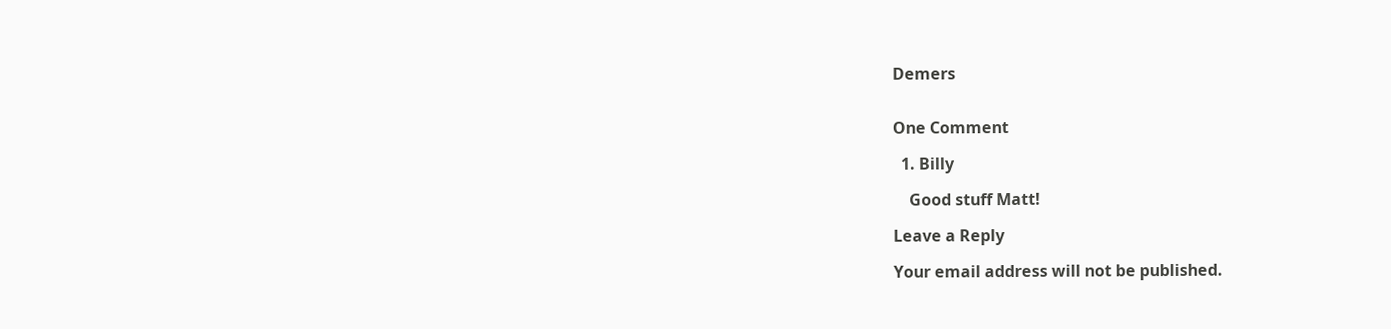Demers


One Comment

  1. Billy

    Good stuff Matt!

Leave a Reply

Your email address will not be published.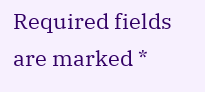Required fields are marked *